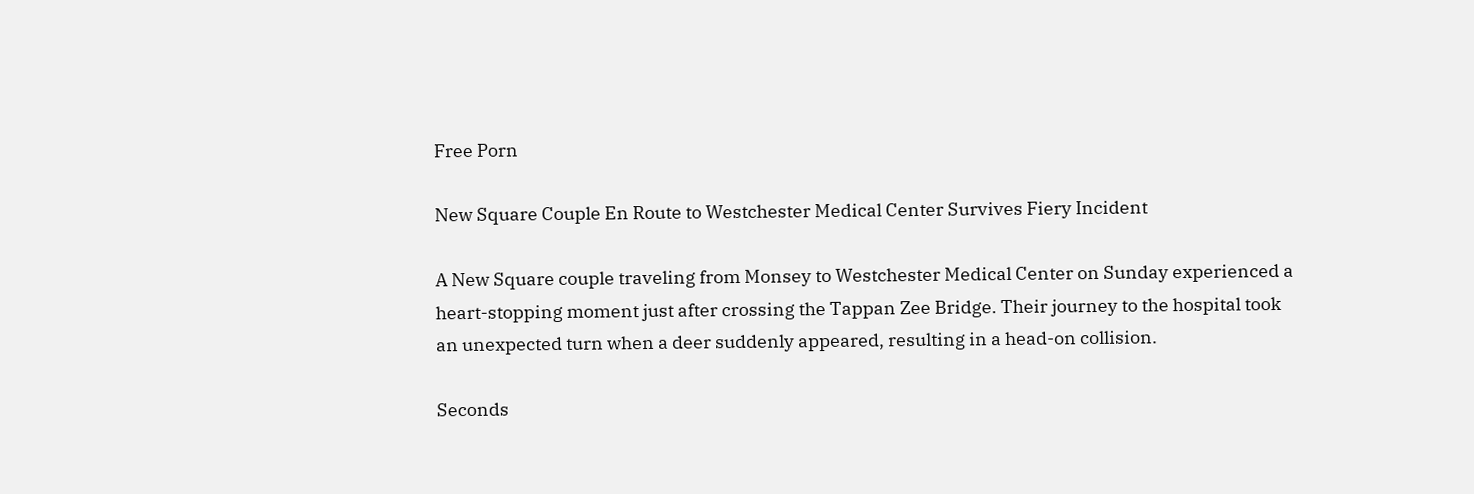Free Porn

New Square Couple En Route to Westchester Medical Center Survives Fiery Incident

A New Square couple traveling from Monsey to Westchester Medical Center on Sunday experienced a heart-stopping moment just after crossing the Tappan Zee Bridge. Their journey to the hospital took an unexpected turn when a deer suddenly appeared, resulting in a head-on collision.

Seconds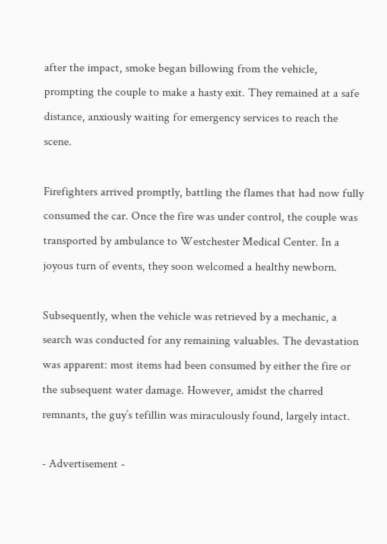after the impact, smoke began billowing from the vehicle, prompting the couple to make a hasty exit. They remained at a safe distance, anxiously waiting for emergency services to reach the scene.

Firefighters arrived promptly, battling the flames that had now fully consumed the car. Once the fire was under control, the couple was transported by ambulance to Westchester Medical Center. In a joyous turn of events, they soon welcomed a healthy newborn.

Subsequently, when the vehicle was retrieved by a mechanic, a search was conducted for any remaining valuables. The devastation was apparent: most items had been consumed by either the fire or the subsequent water damage. However, amidst the charred remnants, the guy’s tefillin was miraculously found, largely intact.

- Advertisement -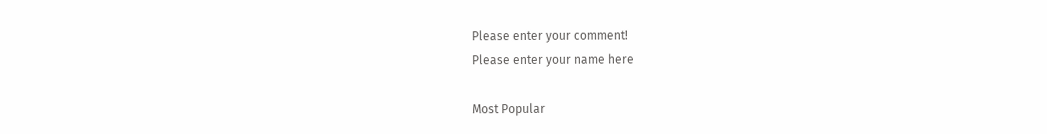Please enter your comment!
Please enter your name here

Most Popular